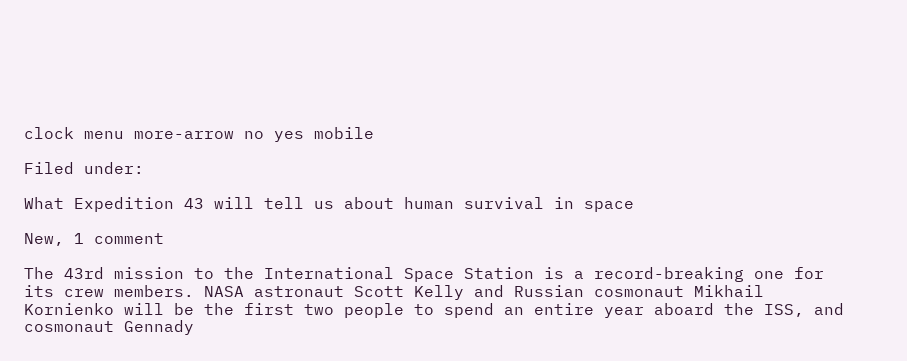clock menu more-arrow no yes mobile

Filed under:

What Expedition 43 will tell us about human survival in space

New, 1 comment

The 43rd mission to the International Space Station is a record-breaking one for its crew members. NASA astronaut Scott Kelly and Russian cosmonaut Mikhail Kornienko will be the first two people to spend an entire year aboard the ISS, and cosmonaut Gennady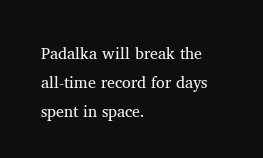Padalka will break the all-time record for days spent in space.